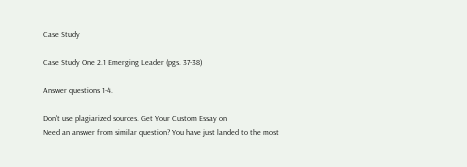Case Study

Case Study One 2.1 Emerging Leader (pgs. 37-38)

Answer questions 1-4.

Don't use plagiarized sources. Get Your Custom Essay on
Need an answer from similar question? You have just landed to the most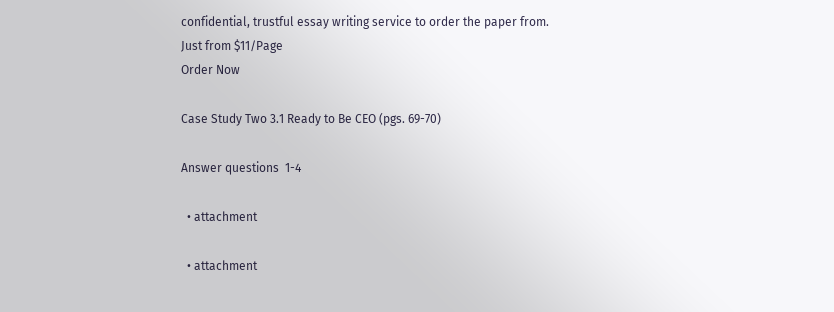confidential, trustful essay writing service to order the paper from.
Just from $11/Page
Order Now

Case Study Two 3.1 Ready to Be CEO (pgs. 69-70)

Answer questions  1-4

  • attachment

  • attachment